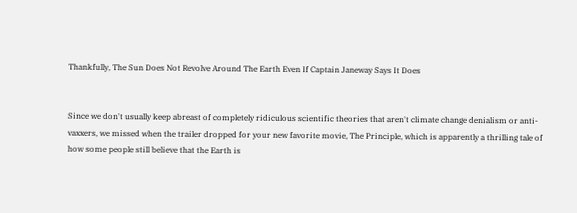Thankfully, The Sun Does Not Revolve Around The Earth Even If Captain Janeway Says It Does


Since we don't usually keep abreast of completely ridiculous scientific theories that aren't climate change denialism or anti-vaxxers, we missed when the trailer dropped for your new favorite movie, The Principle, which is apparently a thrilling tale of how some people still believe that the Earth is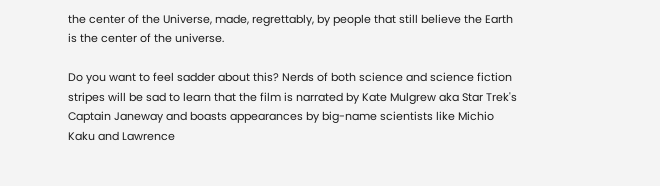the center of the Universe, made, regrettably, by people that still believe the Earth is the center of the universe.

Do you want to feel sadder about this? Nerds of both science and science fiction stripes will be sad to learn that the film is narrated by Kate Mulgrew aka Star Trek's Captain Janeway and boasts appearances by big-name scientists like Michio Kaku and Lawrence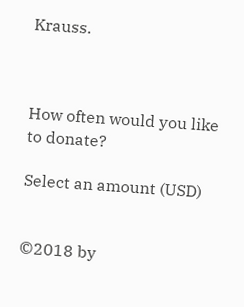Krauss.



How often would you like to donate?

Select an amount (USD)


©2018 by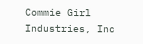Commie Girl Industries, Inc